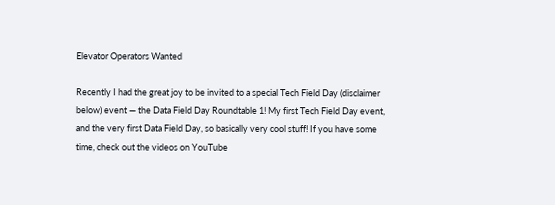Elevator Operators Wanted

Recently I had the great joy to be invited to a special Tech Field Day (disclaimer below) event — the Data Field Day Roundtable 1! My first Tech Field Day event, and the very first Data Field Day, so basically very cool stuff! If you have some time, check out the videos on YouTube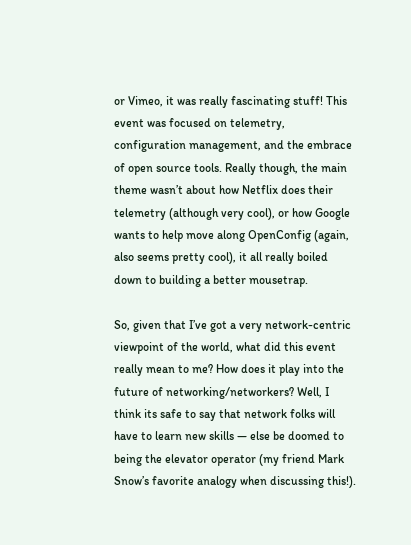or Vimeo, it was really fascinating stuff! This event was focused on telemetry, configuration management, and the embrace of open source tools. Really though, the main theme wasn’t about how Netflix does their telemetry (although very cool), or how Google wants to help move along OpenConfig (again, also seems pretty cool), it all really boiled down to building a better mousetrap.

So, given that I’ve got a very network-centric viewpoint of the world, what did this event really mean to me? How does it play into the future of networking/networkers? Well, I think its safe to say that network folks will have to learn new skills — else be doomed to being the elevator operator (my friend Mark Snow’s favorite analogy when discussing this!).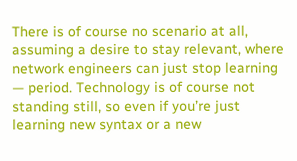There is of course no scenario at all, assuming a desire to stay relevant, where network engineers can just stop learning — period. Technology is of course not standing still, so even if you’re just learning new syntax or a new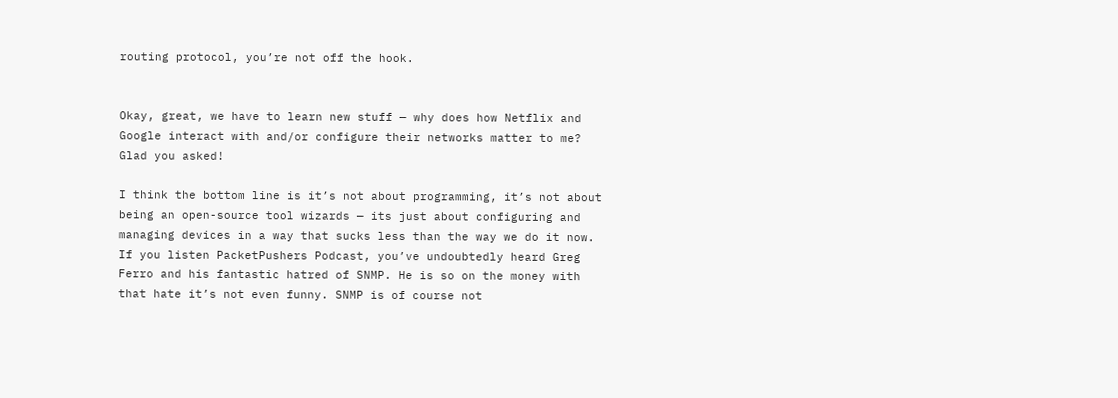routing protocol, you’re not off the hook.


Okay, great, we have to learn new stuff — why does how Netflix and Google interact with and/or configure their networks matter to me? Glad you asked!

I think the bottom line is it’s not about programming, it’s not about being an open-source tool wizards — its just about configuring and managing devices in a way that sucks less than the way we do it now. If you listen PacketPushers Podcast, you’ve undoubtedly heard Greg Ferro and his fantastic hatred of SNMP. He is so on the money with that hate it’s not even funny. SNMP is of course not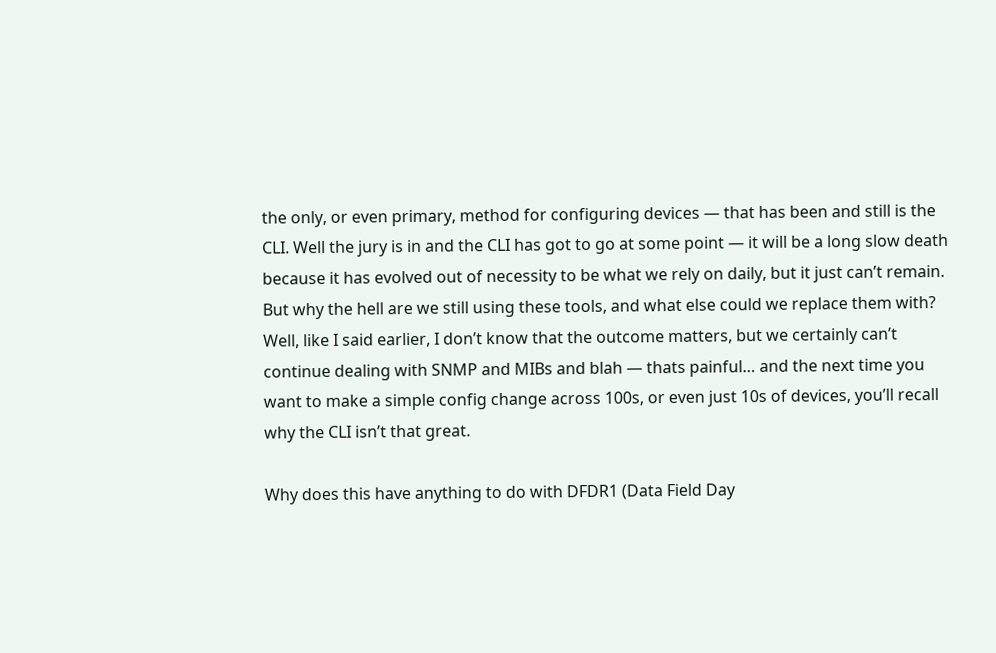the only, or even primary, method for configuring devices — that has been and still is the CLI. Well the jury is in and the CLI has got to go at some point — it will be a long slow death because it has evolved out of necessity to be what we rely on daily, but it just can’t remain. But why the hell are we still using these tools, and what else could we replace them with? Well, like I said earlier, I don’t know that the outcome matters, but we certainly can’t continue dealing with SNMP and MIBs and blah — thats painful… and the next time you want to make a simple config change across 100s, or even just 10s of devices, you’ll recall why the CLI isn’t that great.

Why does this have anything to do with DFDR1 (Data Field Day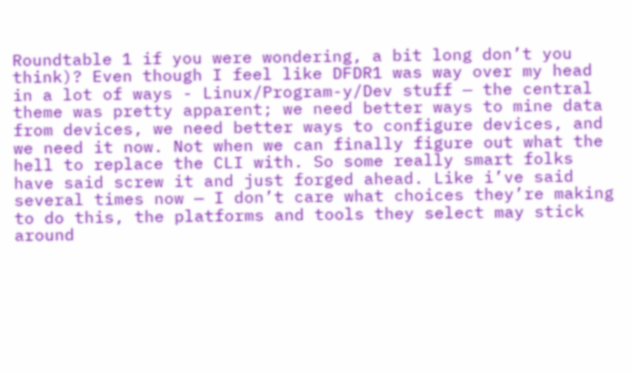Roundtable 1 if you were wondering, a bit long don’t you think)? Even though I feel like DFDR1 was way over my head in a lot of ways - Linux/Program-y/Dev stuff — the central theme was pretty apparent; we need better ways to mine data from devices, we need better ways to configure devices, and we need it now. Not when we can finally figure out what the hell to replace the CLI with. So some really smart folks have said screw it and just forged ahead. Like i’ve said several times now — I don’t care what choices they’re making to do this, the platforms and tools they select may stick around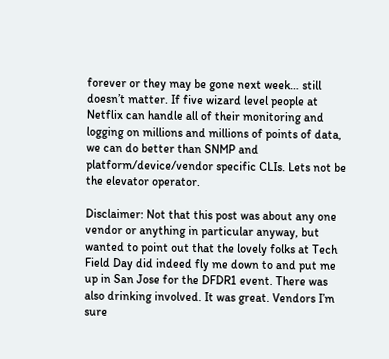forever or they may be gone next week… still doesn’t matter. If five wizard level people at Netflix can handle all of their monitoring and logging on millions and millions of points of data, we can do better than SNMP and platform/device/vendor specific CLIs. Lets not be the elevator operator.

Disclaimer: Not that this post was about any one vendor or anything in particular anyway, but wanted to point out that the lovely folks at Tech Field Day did indeed fly me down to and put me up in San Jose for the DFDR1 event. There was also drinking involved. It was great. Vendors I’m sure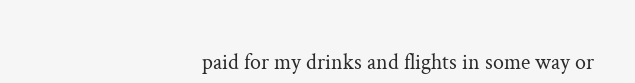paid for my drinks and flights in some way or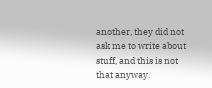another, they did not ask me to write about stuff, and this is not that anyway.